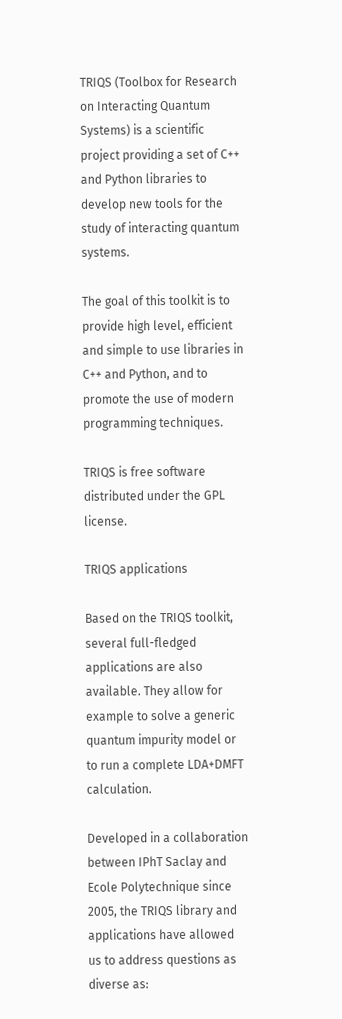TRIQS (Toolbox for Research on Interacting Quantum Systems) is a scientific project providing a set of C++ and Python libraries to develop new tools for the study of interacting quantum systems.

The goal of this toolkit is to provide high level, efficient and simple to use libraries in C++ and Python, and to promote the use of modern programming techniques.

TRIQS is free software distributed under the GPL license.

TRIQS applications

Based on the TRIQS toolkit, several full-fledged applications are also available. They allow for example to solve a generic quantum impurity model or to run a complete LDA+DMFT calculation.

Developed in a collaboration between IPhT Saclay and Ecole Polytechnique since 2005, the TRIQS library and applications have allowed us to address questions as diverse as: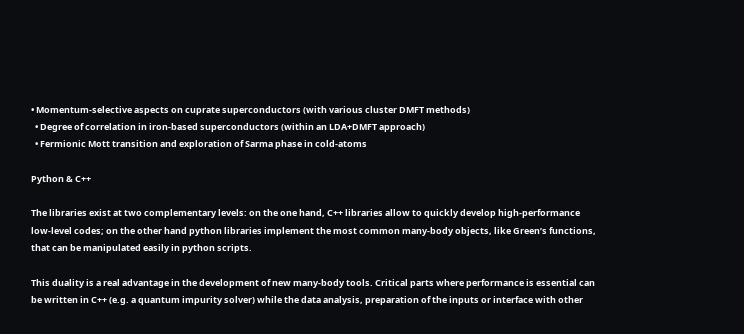• Momentum-selective aspects on cuprate superconductors (with various cluster DMFT methods)
  • Degree of correlation in iron-based superconductors (within an LDA+DMFT approach)
  • Fermionic Mott transition and exploration of Sarma phase in cold-atoms

Python & C++

The libraries exist at two complementary levels: on the one hand, C++ libraries allow to quickly develop high-performance low-level codes; on the other hand python libraries implement the most common many-body objects, like Green’s functions, that can be manipulated easily in python scripts.

This duality is a real advantage in the development of new many-body tools. Critical parts where performance is essential can be written in C++ (e.g. a quantum impurity solver) while the data analysis, preparation of the inputs or interface with other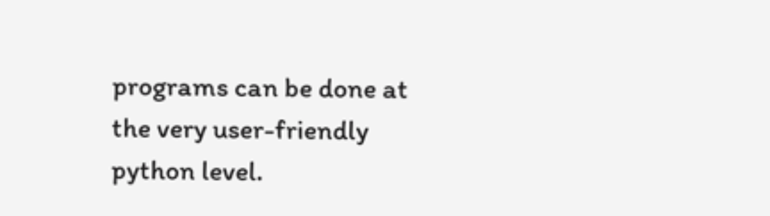programs can be done at the very user-friendly python level.